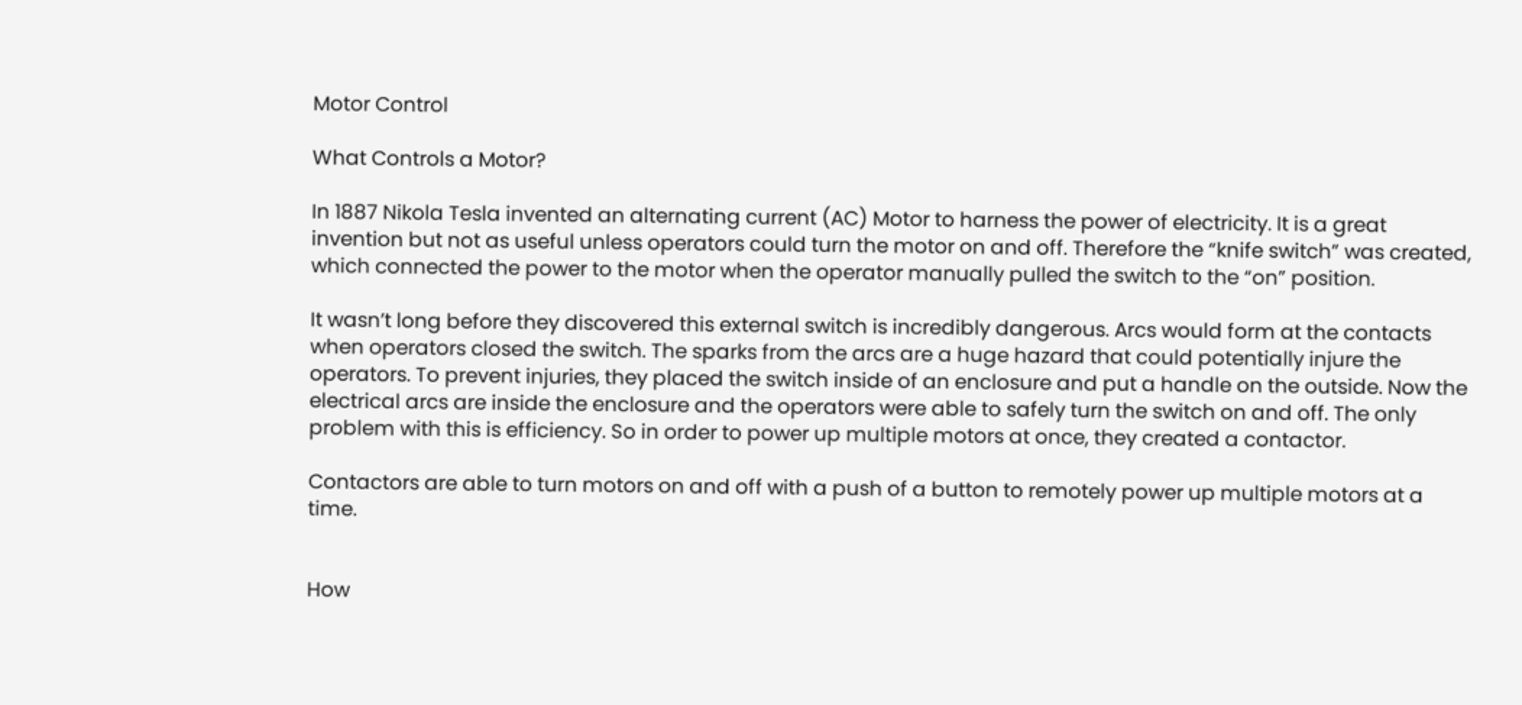Motor Control

What Controls a Motor?

In 1887 Nikola Tesla invented an alternating current (AC) Motor to harness the power of electricity. It is a great invention but not as useful unless operators could turn the motor on and off. Therefore the “knife switch” was created, which connected the power to the motor when the operator manually pulled the switch to the “on” position.

It wasn’t long before they discovered this external switch is incredibly dangerous. Arcs would form at the contacts when operators closed the switch. The sparks from the arcs are a huge hazard that could potentially injure the operators. To prevent injuries, they placed the switch inside of an enclosure and put a handle on the outside. Now the electrical arcs are inside the enclosure and the operators were able to safely turn the switch on and off. The only problem with this is efficiency. So in order to power up multiple motors at once, they created a contactor.

Contactors are able to turn motors on and off with a push of a button to remotely power up multiple motors at a time.


How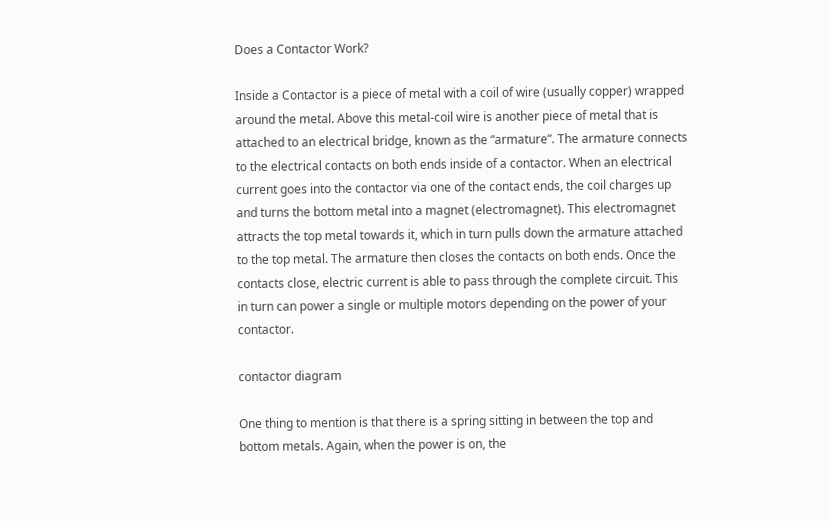Does a Contactor Work?

Inside a Contactor is a piece of metal with a coil of wire (usually copper) wrapped around the metal. Above this metal-coil wire is another piece of metal that is attached to an electrical bridge, known as the “armature”. The armature connects to the electrical contacts on both ends inside of a contactor. When an electrical current goes into the contactor via one of the contact ends, the coil charges up and turns the bottom metal into a magnet (electromagnet). This electromagnet attracts the top metal towards it, which in turn pulls down the armature attached to the top metal. The armature then closes the contacts on both ends. Once the contacts close, electric current is able to pass through the complete circuit. This in turn can power a single or multiple motors depending on the power of your contactor.

contactor diagram

One thing to mention is that there is a spring sitting in between the top and bottom metals. Again, when the power is on, the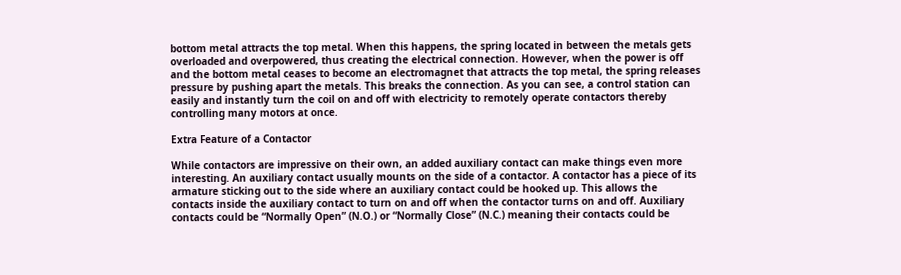bottom metal attracts the top metal. When this happens, the spring located in between the metals gets overloaded and overpowered, thus creating the electrical connection. However, when the power is off and the bottom metal ceases to become an electromagnet that attracts the top metal, the spring releases pressure by pushing apart the metals. This breaks the connection. As you can see, a control station can easily and instantly turn the coil on and off with electricity to remotely operate contactors thereby controlling many motors at once.

Extra Feature of a Contactor

While contactors are impressive on their own, an added auxiliary contact can make things even more interesting. An auxiliary contact usually mounts on the side of a contactor. A contactor has a piece of its armature sticking out to the side where an auxiliary contact could be hooked up. This allows the contacts inside the auxiliary contact to turn on and off when the contactor turns on and off. Auxiliary contacts could be “Normally Open” (N.O.) or “Normally Close” (N.C.) meaning their contacts could be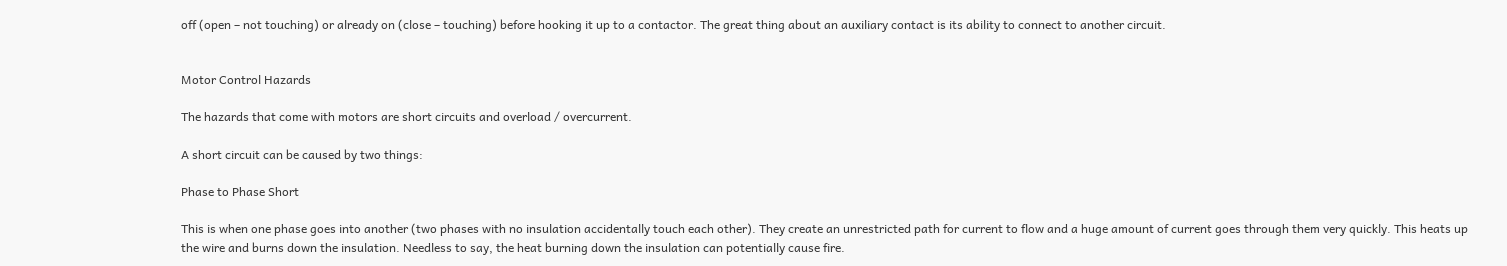off (open – not touching) or already on (close – touching) before hooking it up to a contactor. The great thing about an auxiliary contact is its ability to connect to another circuit.


Motor Control Hazards

The hazards that come with motors are short circuits and overload / overcurrent.

A short circuit can be caused by two things:

Phase to Phase Short

This is when one phase goes into another (two phases with no insulation accidentally touch each other). They create an unrestricted path for current to flow and a huge amount of current goes through them very quickly. This heats up the wire and burns down the insulation. Needless to say, the heat burning down the insulation can potentially cause fire.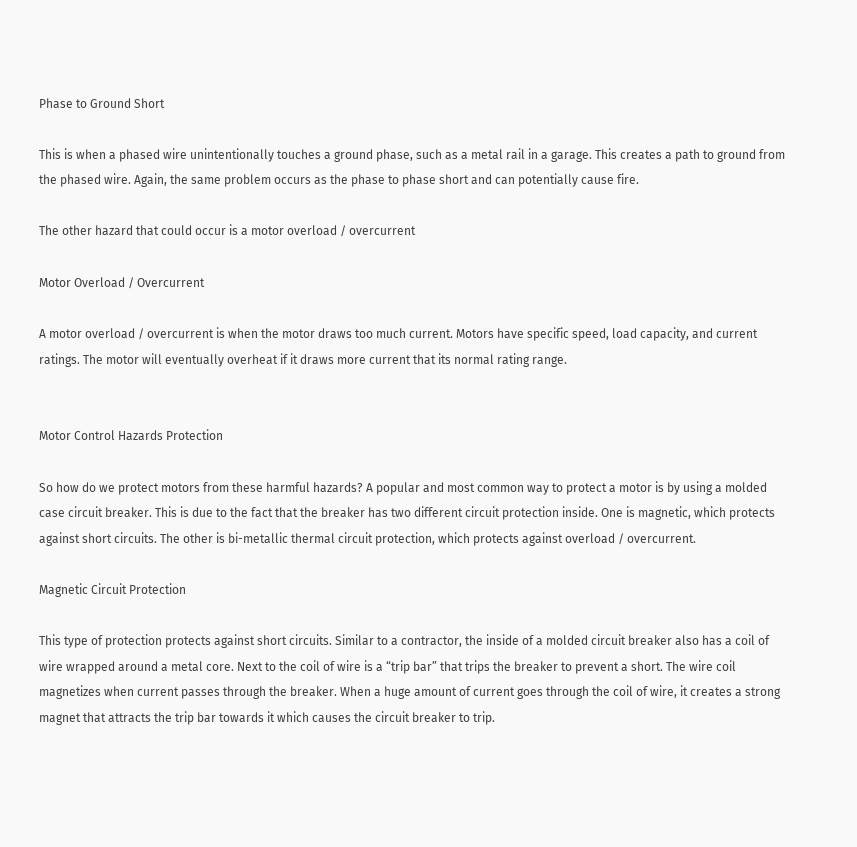Phase to Ground Short

This is when a phased wire unintentionally touches a ground phase, such as a metal rail in a garage. This creates a path to ground from the phased wire. Again, the same problem occurs as the phase to phase short and can potentially cause fire.

The other hazard that could occur is a motor overload / overcurrent

Motor Overload / Overcurrent

A motor overload / overcurrent is when the motor draws too much current. Motors have specific speed, load capacity, and current ratings. The motor will eventually overheat if it draws more current that its normal rating range.


Motor Control Hazards Protection

So how do we protect motors from these harmful hazards? A popular and most common way to protect a motor is by using a molded case circuit breaker. This is due to the fact that the breaker has two different circuit protection inside. One is magnetic, which protects against short circuits. The other is bi-metallic thermal circuit protection, which protects against overload / overcurrent.

Magnetic Circuit Protection

This type of protection protects against short circuits. Similar to a contractor, the inside of a molded circuit breaker also has a coil of wire wrapped around a metal core. Next to the coil of wire is a “trip bar” that trips the breaker to prevent a short. The wire coil magnetizes when current passes through the breaker. When a huge amount of current goes through the coil of wire, it creates a strong magnet that attracts the trip bar towards it which causes the circuit breaker to trip.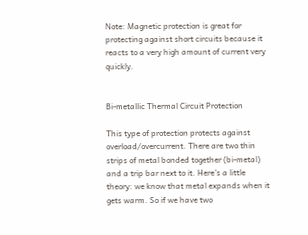Note: Magnetic protection is great for protecting against short circuits because it reacts to a very high amount of current very quickly.


Bi-metallic Thermal Circuit Protection

This type of protection protects against overload/overcurrent. There are two thin strips of metal bonded together (bi-metal) and a trip bar next to it. Here’s a little theory: we know that metal expands when it gets warm. So if we have two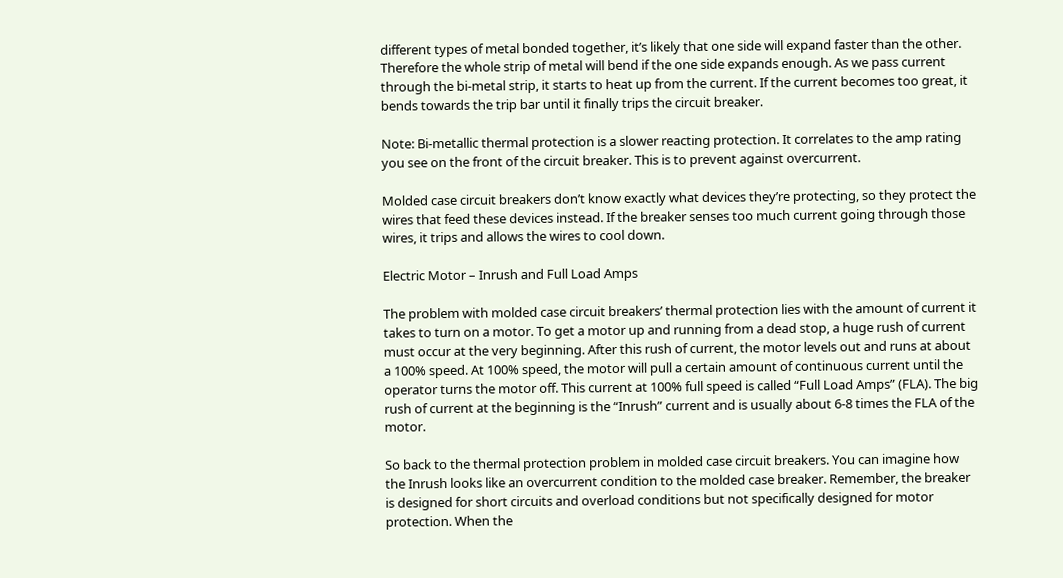different types of metal bonded together, it’s likely that one side will expand faster than the other. Therefore the whole strip of metal will bend if the one side expands enough. As we pass current through the bi-metal strip, it starts to heat up from the current. If the current becomes too great, it bends towards the trip bar until it finally trips the circuit breaker.

Note: Bi-metallic thermal protection is a slower reacting protection. It correlates to the amp rating you see on the front of the circuit breaker. This is to prevent against overcurrent.

Molded case circuit breakers don’t know exactly what devices they’re protecting, so they protect the wires that feed these devices instead. If the breaker senses too much current going through those wires, it trips and allows the wires to cool down.

Electric Motor – Inrush and Full Load Amps

The problem with molded case circuit breakers’ thermal protection lies with the amount of current it takes to turn on a motor. To get a motor up and running from a dead stop, a huge rush of current must occur at the very beginning. After this rush of current, the motor levels out and runs at about a 100% speed. At 100% speed, the motor will pull a certain amount of continuous current until the operator turns the motor off. This current at 100% full speed is called “Full Load Amps” (FLA). The big rush of current at the beginning is the “Inrush” current and is usually about 6-8 times the FLA of the motor.

So back to the thermal protection problem in molded case circuit breakers. You can imagine how the Inrush looks like an overcurrent condition to the molded case breaker. Remember, the breaker is designed for short circuits and overload conditions but not specifically designed for motor protection. When the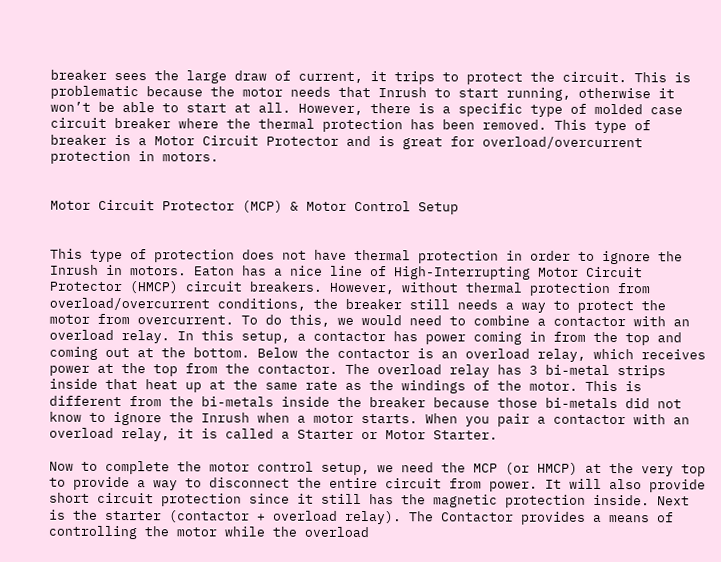breaker sees the large draw of current, it trips to protect the circuit. This is problematic because the motor needs that Inrush to start running, otherwise it won’t be able to start at all. However, there is a specific type of molded case circuit breaker where the thermal protection has been removed. This type of breaker is a Motor Circuit Protector and is great for overload/overcurrent protection in motors.


Motor Circuit Protector (MCP) & Motor Control Setup


This type of protection does not have thermal protection in order to ignore the Inrush in motors. Eaton has a nice line of High-Interrupting Motor Circuit Protector (HMCP) circuit breakers. However, without thermal protection from overload/overcurrent conditions, the breaker still needs a way to protect the motor from overcurrent. To do this, we would need to combine a contactor with an overload relay. In this setup, a contactor has power coming in from the top and coming out at the bottom. Below the contactor is an overload relay, which receives power at the top from the contactor. The overload relay has 3 bi-metal strips inside that heat up at the same rate as the windings of the motor. This is different from the bi-metals inside the breaker because those bi-metals did not know to ignore the Inrush when a motor starts. When you pair a contactor with an overload relay, it is called a Starter or Motor Starter.

Now to complete the motor control setup, we need the MCP (or HMCP) at the very top to provide a way to disconnect the entire circuit from power. It will also provide short circuit protection since it still has the magnetic protection inside. Next is the starter (contactor + overload relay). The Contactor provides a means of controlling the motor while the overload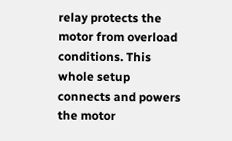relay protects the motor from overload conditions. This whole setup connects and powers the motor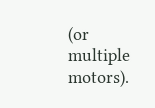(or multiple motors).